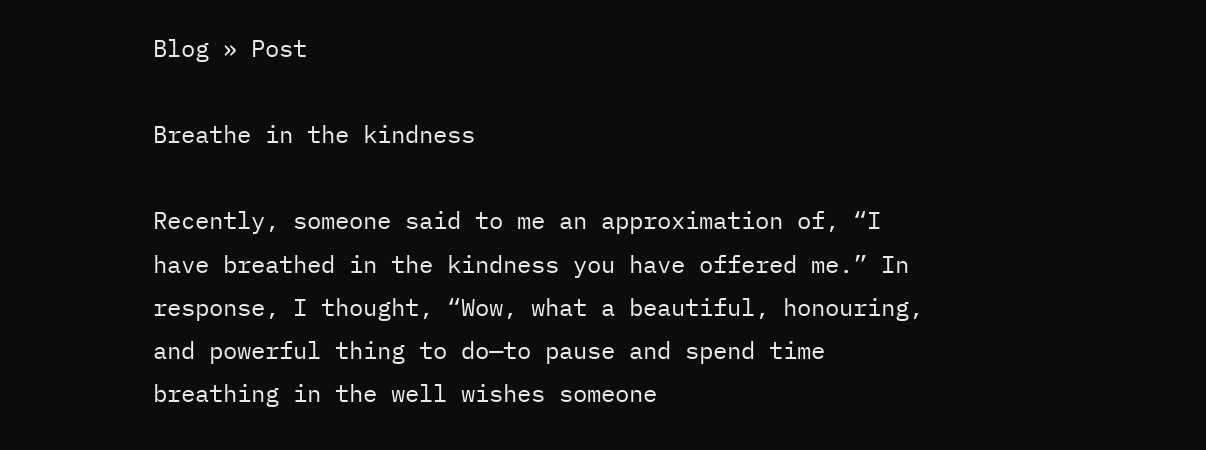Blog » Post

Breathe in the kindness

Recently, someone said to me an approximation of, “I have breathed in the kindness you have offered me.” In response, I thought, “Wow, what a beautiful, honouring, and powerful thing to do—to pause and spend time breathing in the well wishes someone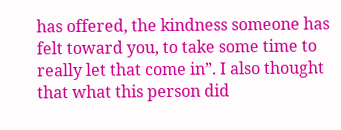has offered, the kindness someone has felt toward you, to take some time to really let that come in”. I also thought that what this person did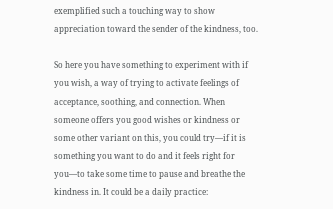exemplified such a touching way to show appreciation toward the sender of the kindness, too.

So here you have something to experiment with if you wish, a way of trying to activate feelings of acceptance, soothing, and connection. When someone offers you good wishes or kindness or some other variant on this, you could try—if it is something you want to do and it feels right for you—to take some time to pause and breathe the kindness in. It could be a daily practice: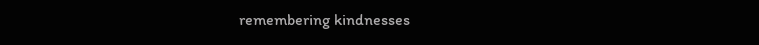remembering kindnesses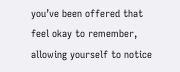you’ve been offered that feel okay to remember, allowing yourself to notice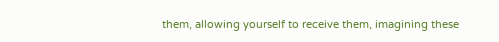them, allowing yourself to receive them, imagining these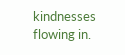kindnesses flowing in.